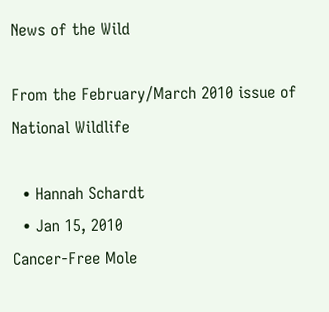News of the Wild

From the February/March 2010 issue of National Wildlife

  • Hannah Schardt
  • Jan 15, 2010
Cancer-Free Mole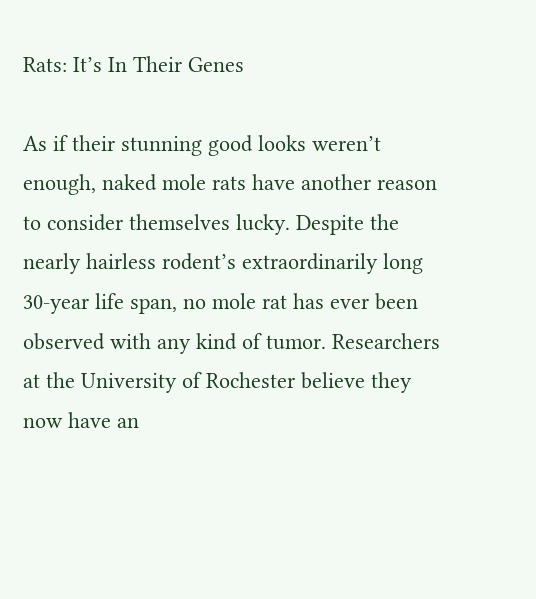Rats: It’s In Their Genes

As if their stunning good looks weren’t enough, naked mole rats have another reason to consider themselves lucky. Despite the nearly hairless rodent’s extraordinarily long 30-year life span, no mole rat has ever been observed with any kind of tumor. Researchers at the University of Rochester believe they now have an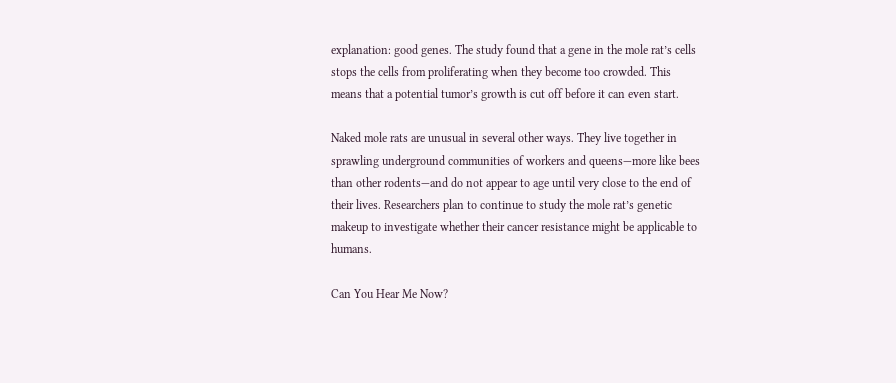explanation: good genes. The study found that a gene in the mole rat’s cells stops the cells from proliferating when they become too crowded. This means that a potential tumor’s growth is cut off before it can even start.

Naked mole rats are unusual in several other ways. They live together in sprawling underground communities of workers and queens—more like bees than other rodents—and do not appear to age until very close to the end of their lives. Researchers plan to continue to study the mole rat’s genetic makeup to investigate whether their cancer resistance might be applicable to humans.

Can You Hear Me Now?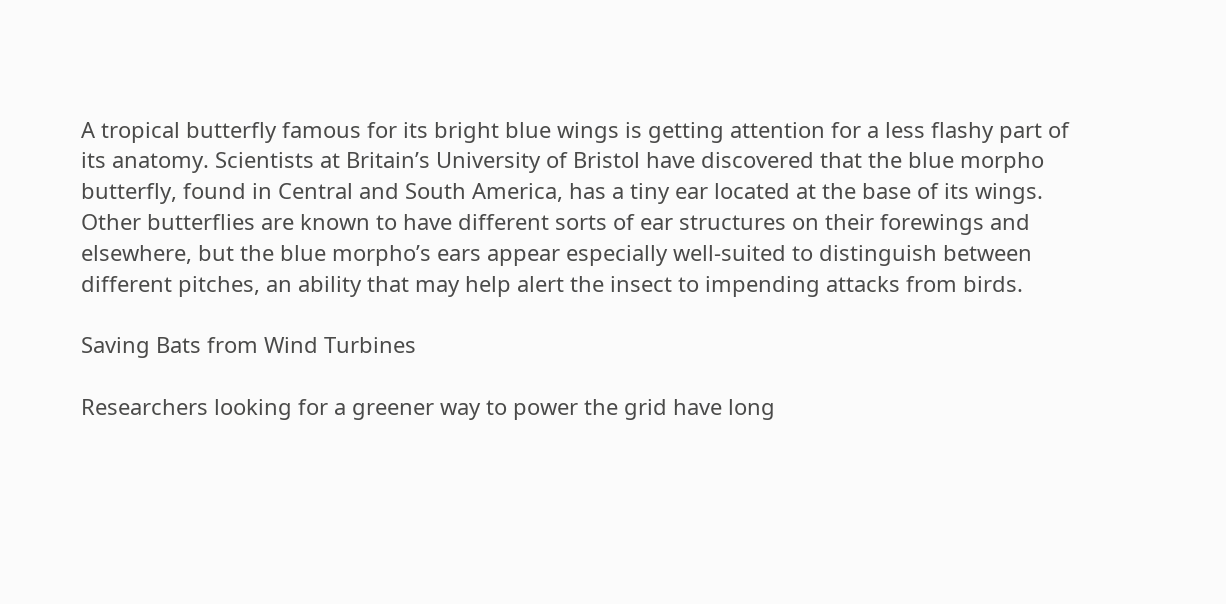A tropical butterfly famous for its bright blue wings is getting attention for a less flashy part of its anatomy. Scientists at Britain’s University of Bristol have discovered that the blue morpho butterfly, found in Central and South America, has a tiny ear located at the base of its wings. Other butterflies are known to have different sorts of ear structures on their forewings and elsewhere, but the blue morpho’s ears appear especially well-suited to distinguish between different pitches, an ability that may help alert the insect to impending attacks from birds.

Saving Bats from Wind Turbines

Researchers looking for a greener way to power the grid have long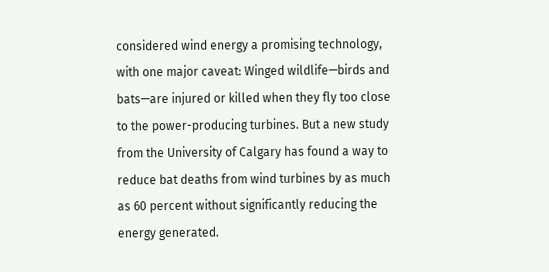considered wind energy a promising technology, with one major caveat: Winged wildlife—birds and bats—are injured or killed when they fly too close to the power-producing turbines. But a new study from the University of Calgary has found a way to reduce bat deaths from wind turbines by as much as 60 percent without significantly reducing the energy generated.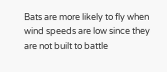Bats are more likely to fly when wind speeds are low since they are not built to battle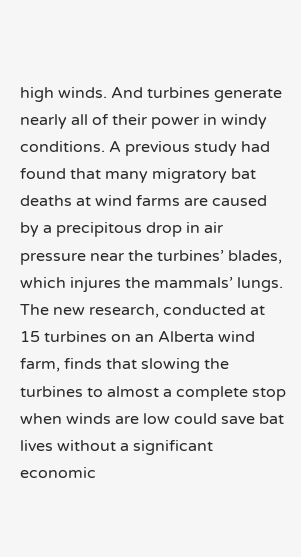high winds. And turbines generate nearly all of their power in windy conditions. A previous study had found that many migratory bat deaths at wind farms are caused by a precipitous drop in air pressure near the turbines’ blades, which injures the mammals’ lungs. The new research, conducted at 15 turbines on an Alberta wind farm, finds that slowing the turbines to almost a complete stop when winds are low could save bat lives without a significant economic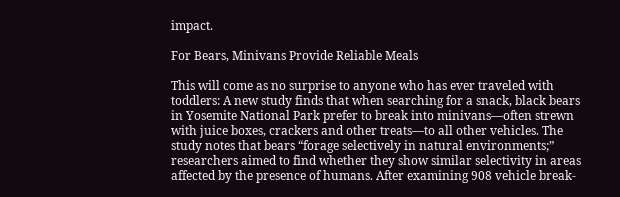impact.

For Bears, Minivans Provide Reliable Meals

This will come as no surprise to anyone who has ever traveled with toddlers: A new study finds that when searching for a snack, black bears in Yosemite National Park prefer to break into minivans—often strewn with juice boxes, crackers and other treats—to all other vehicles. The study notes that bears “forage selectively in natural environments;” researchers aimed to find whether they show similar selectivity in areas affected by the presence of humans. After examining 908 vehicle break-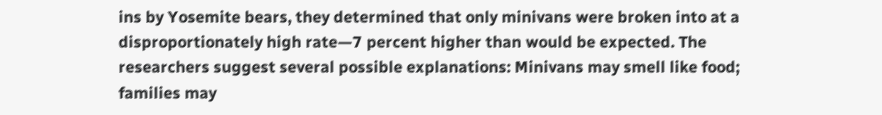ins by Yosemite bears, they determined that only minivans were broken into at a disproportionately high rate—7 percent higher than would be expected. The researchers suggest several possible explanations: Minivans may smell like food; families may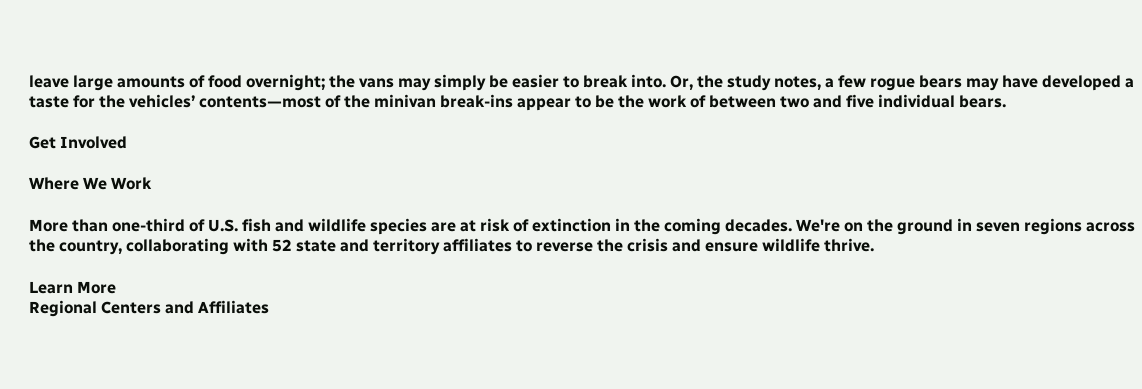leave large amounts of food overnight; the vans may simply be easier to break into. Or, the study notes, a few rogue bears may have developed a taste for the vehicles’ contents—most of the minivan break-ins appear to be the work of between two and five individual bears.

Get Involved

Where We Work

More than one-third of U.S. fish and wildlife species are at risk of extinction in the coming decades. We're on the ground in seven regions across the country, collaborating with 52 state and territory affiliates to reverse the crisis and ensure wildlife thrive.

Learn More
Regional Centers and Affiliates